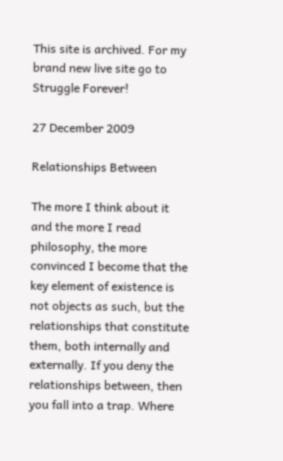This site is archived. For my brand new live site go to Struggle Forever!

27 December 2009

Relationships Between

The more I think about it and the more I read philosophy, the more convinced I become that the key element of existence is not objects as such, but the relationships that constitute them, both internally and externally. If you deny the relationships between, then you fall into a trap. Where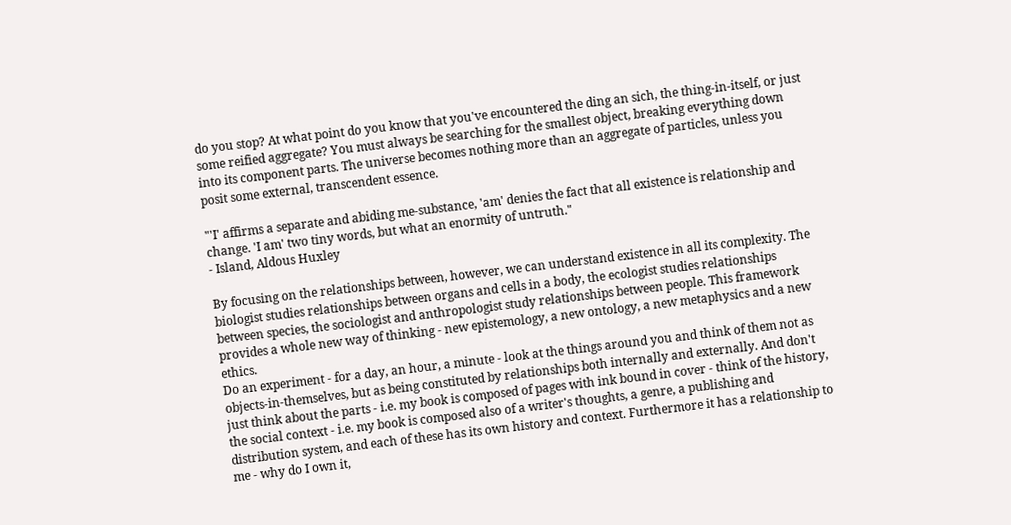do you stop? At what point do you know that you've encountered the ding an sich, the thing-in-itself, or just some reified aggregate? You must always be searching for the smallest object, breaking everything down into its component parts. The universe becomes nothing more than an aggregate of particles, unless you posit some external, transcendent essence.

"'I' affirms a separate and abiding me-substance, 'am' denies the fact that all existence is relationship and change. 'I am' two tiny words, but what an enormity of untruth."
- Island, Aldous Huxley

By focusing on the relationships between, however, we can understand existence in all its complexity. The biologist studies relationships between organs and cells in a body, the ecologist studies relationships between species, the sociologist and anthropologist study relationships between people. This framework provides a whole new way of thinking - new epistemology, a new ontology, a new metaphysics and a new ethics.
Do an experiment - for a day, an hour, a minute - look at the things around you and think of them not as objects-in-themselves, but as being constituted by relationships both internally and externally. And don't just think about the parts - i.e. my book is composed of pages with ink bound in cover - think of the history, the social context - i.e. my book is composed also of a writer's thoughts, a genre, a publishing and distribution system, and each of these has its own history and context. Furthermore it has a relationship to me - why do I own it,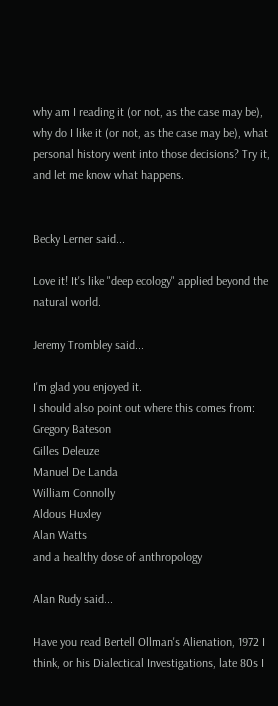why am I reading it (or not, as the case may be), why do I like it (or not, as the case may be), what personal history went into those decisions? Try it, and let me know what happens.


Becky Lerner said...

Love it! It's like "deep ecology" applied beyond the natural world.

Jeremy Trombley said...

I'm glad you enjoyed it.
I should also point out where this comes from:
Gregory Bateson
Gilles Deleuze
Manuel De Landa
William Connolly
Aldous Huxley
Alan Watts
and a healthy dose of anthropology

Alan Rudy said...

Have you read Bertell Ollman's Alienation, 1972 I think, or his Dialectical Investigations, late 80s I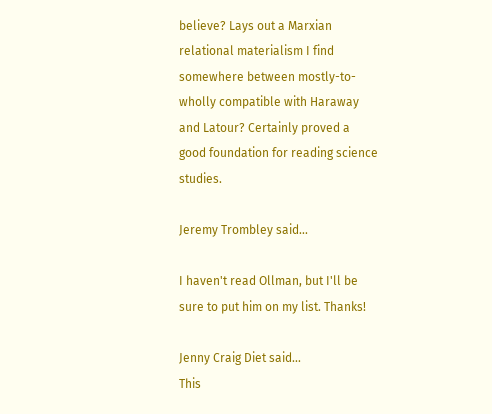believe? Lays out a Marxian relational materialism I find somewhere between mostly-to-wholly compatible with Haraway and Latour? Certainly proved a good foundation for reading science studies.

Jeremy Trombley said...

I haven't read Ollman, but I'll be sure to put him on my list. Thanks!

Jenny Craig Diet said...
This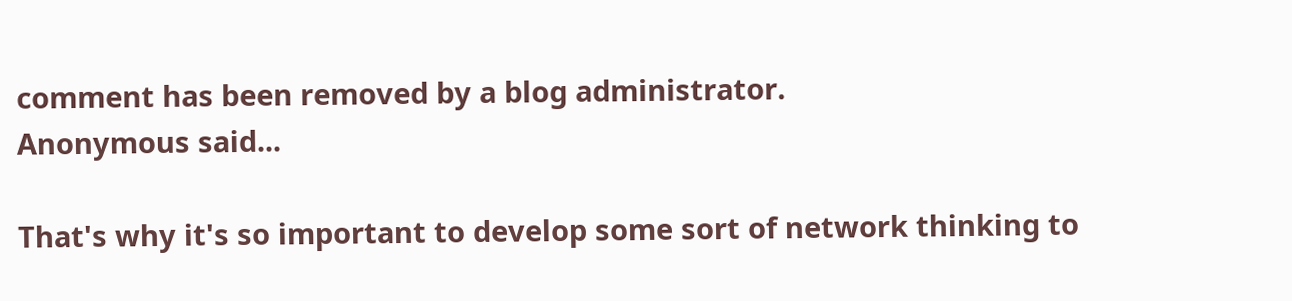comment has been removed by a blog administrator.
Anonymous said...

That's why it's so important to develop some sort of network thinking to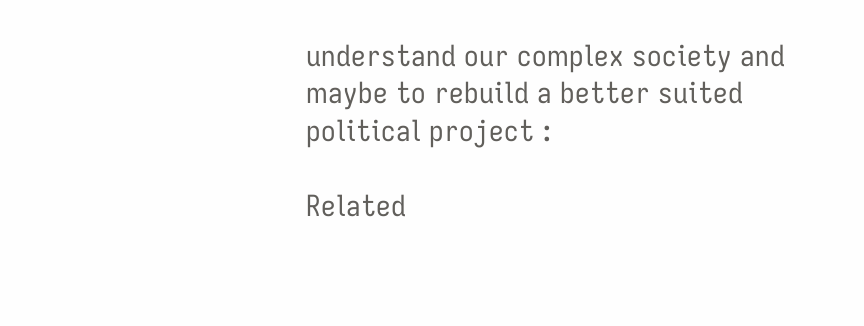understand our complex society and maybe to rebuild a better suited political project :

Related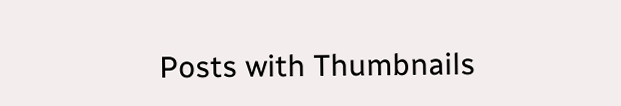Posts with Thumbnails